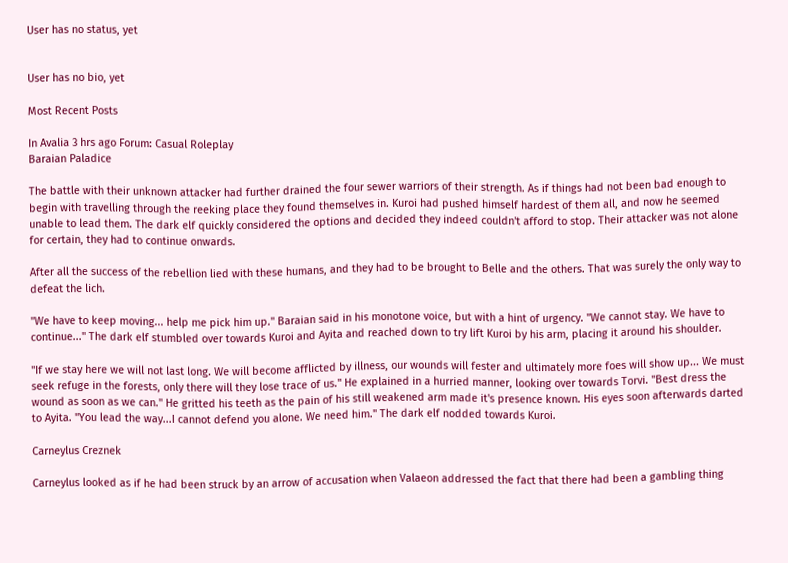User has no status, yet


User has no bio, yet

Most Recent Posts

In Avalia 3 hrs ago Forum: Casual Roleplay
Baraian Paladice

The battle with their unknown attacker had further drained the four sewer warriors of their strength. As if things had not been bad enough to begin with travelling through the reeking place they found themselves in. Kuroi had pushed himself hardest of them all, and now he seemed unable to lead them. The dark elf quickly considered the options and decided they indeed couldn't afford to stop. Their attacker was not alone for certain, they had to continue onwards.

After all the success of the rebellion lied with these humans, and they had to be brought to Belle and the others. That was surely the only way to defeat the lich.

"We have to keep moving... help me pick him up." Baraian said in his monotone voice, but with a hint of urgency. "We cannot stay. We have to continue..." The dark elf stumbled over towards Kuroi and Ayita and reached down to try lift Kuroi by his arm, placing it around his shoulder.

"If we stay here we will not last long. We will become afflicted by illness, our wounds will fester and ultimately more foes will show up... We must seek refuge in the forests, only there will they lose trace of us." He explained in a hurried manner, looking over towards Torvi. "Best dress the wound as soon as we can." He gritted his teeth as the pain of his still weakened arm made it's presence known. His eyes soon afterwards darted to Ayita. "You lead the way...I cannot defend you alone. We need him." The dark elf nodded towards Kuroi.

Carneylus Creznek

Carneylus looked as if he had been struck by an arrow of accusation when Valaeon addressed the fact that there had been a gambling thing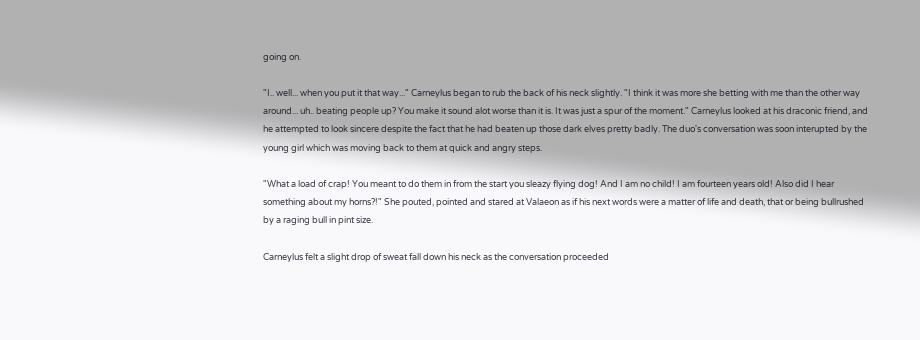going on.

"I.. well... when you put it that way..." Carneylus began to rub the back of his neck slightly. "I think it was more she betting with me than the other way around... uh.. beating people up? You make it sound alot worse than it is. It was just a spur of the moment." Carneylus looked at his draconic friend, and he attempted to look sincere despite the fact that he had beaten up those dark elves pretty badly. The duo's conversation was soon interupted by the young girl which was moving back to them at quick and angry steps.

"What a load of crap! You meant to do them in from the start you sleazy flying dog! And I am no child! I am fourteen years old! Also did I hear something about my horns?!" She pouted, pointed and stared at Valaeon as if his next words were a matter of life and death, that or being bullrushed by a raging bull in pint size.

Carneylus felt a slight drop of sweat fall down his neck as the conversation proceeded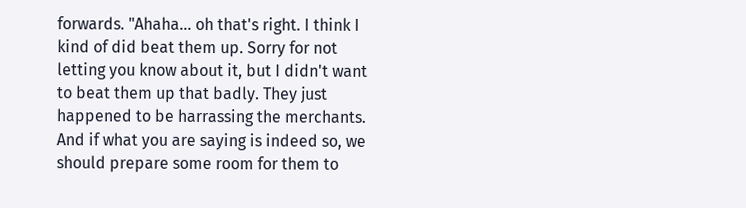forwards. "Ahaha... oh that's right. I think I kind of did beat them up. Sorry for not letting you know about it, but I didn't want to beat them up that badly. They just happened to be harrassing the merchants. And if what you are saying is indeed so, we should prepare some room for them to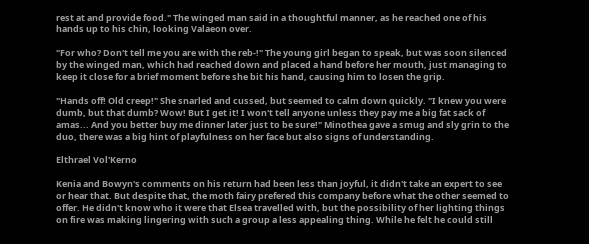rest at and provide food." The winged man said in a thoughtful manner, as he reached one of his hands up to his chin, looking Valaeon over.

"For who? Don't tell me you are with the reb-!" The young girl began to speak, but was soon silenced by the winged man, which had reached down and placed a hand before her mouth, just managing to keep it close for a brief moment before she bit his hand, causing him to losen the grip.

"Hands off! Old creep!" She snarled and cussed, but seemed to calm down quickly. "I knew you were dumb, but that dumb? Wow! But I get it! I won't tell anyone unless they pay me a big fat sack of amas... And you better buy me dinner later just to be sure!" Minothea gave a smug and sly grin to the duo, there was a big hint of playfulness on her face but also signs of understanding.

Elthrael Vol'Kerno

Kenia and Bowyn's comments on his return had been less than joyful, it didn't take an expert to see or hear that. But despite that, the moth fairy prefered this company before what the other seemed to offer. He didn't know who it were that Elsea travelled with, but the possibility of her lighting things on fire was making lingering with such a group a less appealing thing. While he felt he could still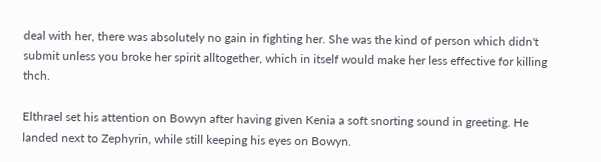deal with her, there was absolutely no gain in fighting her. She was the kind of person which didn't submit unless you broke her spirit alltogether, which in itself would make her less effective for killing thch.

Elthrael set his attention on Bowyn after having given Kenia a soft snorting sound in greeting. He landed next to Zephyrin, while still keeping his eyes on Bowyn.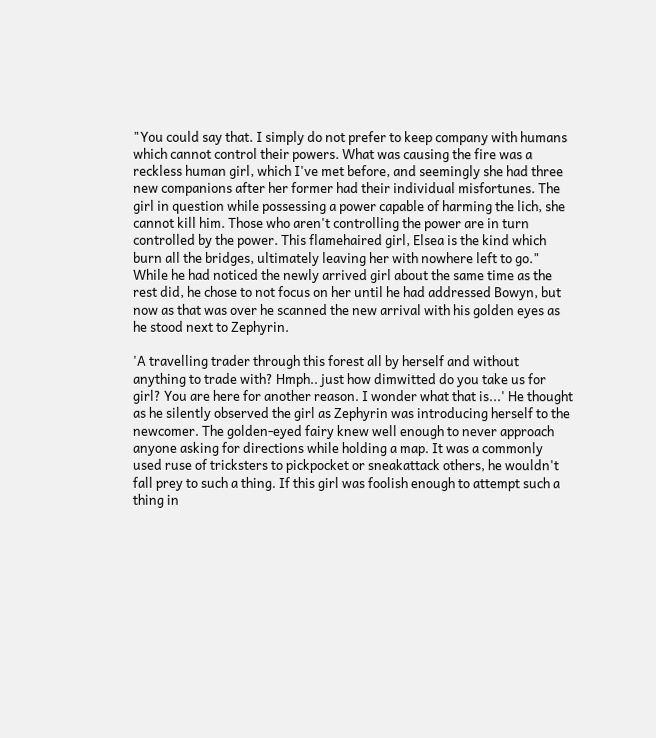"You could say that. I simply do not prefer to keep company with humans which cannot control their powers. What was causing the fire was a reckless human girl, which I've met before, and seemingly she had three new companions after her former had their individual misfortunes. The girl in question while possessing a power capable of harming the lich, she cannot kill him. Those who aren't controlling the power are in turn controlled by the power. This flamehaired girl, Elsea is the kind which burn all the bridges, ultimately leaving her with nowhere left to go." While he had noticed the newly arrived girl about the same time as the rest did, he chose to not focus on her until he had addressed Bowyn, but now as that was over he scanned the new arrival with his golden eyes as he stood next to Zephyrin.

'A travelling trader through this forest all by herself and without anything to trade with? Hmph.. just how dimwitted do you take us for girl? You are here for another reason. I wonder what that is...' He thought as he silently observed the girl as Zephyrin was introducing herself to the newcomer. The golden-eyed fairy knew well enough to never approach anyone asking for directions while holding a map. It was a commonly used ruse of tricksters to pickpocket or sneakattack others, he wouldn't fall prey to such a thing. If this girl was foolish enough to attempt such a thing in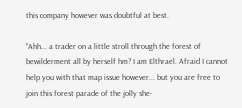this company however was doubtful at best.

"Ahh... a trader on a little stroll through the forest of bewilderment all by herself hm? I am Elthrael. Afraid I cannot help you with that map issue however... but you are free to join this forest parade of the jolly she-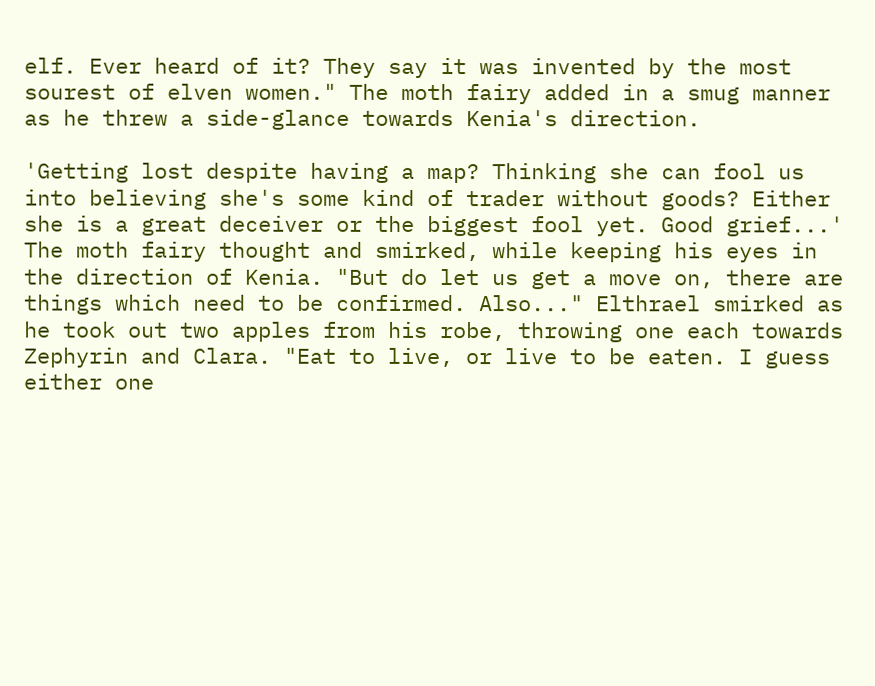elf. Ever heard of it? They say it was invented by the most sourest of elven women." The moth fairy added in a smug manner as he threw a side-glance towards Kenia's direction.

'Getting lost despite having a map? Thinking she can fool us into believing she's some kind of trader without goods? Either she is a great deceiver or the biggest fool yet. Good grief...' The moth fairy thought and smirked, while keeping his eyes in the direction of Kenia. "But do let us get a move on, there are things which need to be confirmed. Also..." Elthrael smirked as he took out two apples from his robe, throwing one each towards Zephyrin and Clara. "Eat to live, or live to be eaten. I guess either one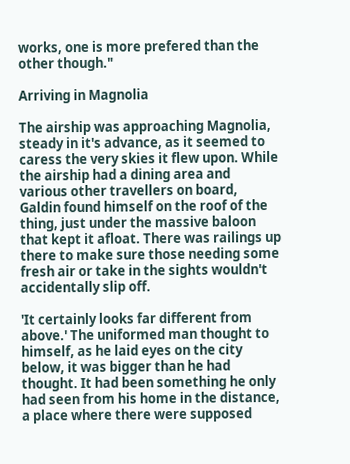works, one is more prefered than the other though."

Arriving in Magnolia

The airship was approaching Magnolia, steady in it's advance, as it seemed to caress the very skies it flew upon. While the airship had a dining area and various other travellers on board, Galdin found himself on the roof of the thing, just under the massive baloon that kept it afloat. There was railings up there to make sure those needing some fresh air or take in the sights wouldn't accidentally slip off.

'It certainly looks far different from above.' The uniformed man thought to himself, as he laid eyes on the city below, it was bigger than he had thought. It had been something he only had seen from his home in the distance, a place where there were supposed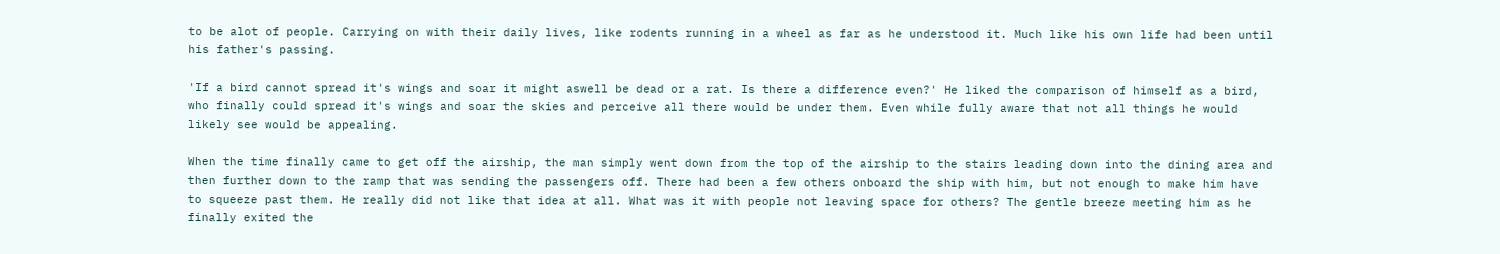to be alot of people. Carrying on with their daily lives, like rodents running in a wheel as far as he understood it. Much like his own life had been until his father's passing.

'If a bird cannot spread it's wings and soar it might aswell be dead or a rat. Is there a difference even?' He liked the comparison of himself as a bird, who finally could spread it's wings and soar the skies and perceive all there would be under them. Even while fully aware that not all things he would likely see would be appealing.

When the time finally came to get off the airship, the man simply went down from the top of the airship to the stairs leading down into the dining area and then further down to the ramp that was sending the passengers off. There had been a few others onboard the ship with him, but not enough to make him have to squeeze past them. He really did not like that idea at all. What was it with people not leaving space for others? The gentle breeze meeting him as he finally exited the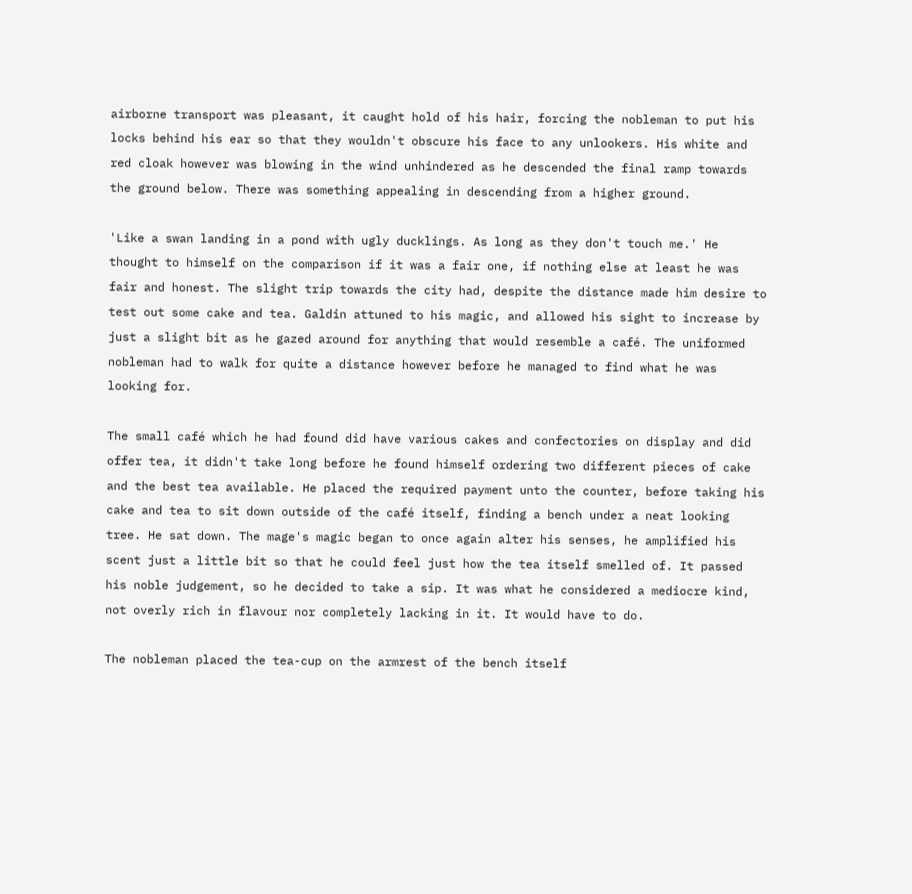airborne transport was pleasant, it caught hold of his hair, forcing the nobleman to put his locks behind his ear so that they wouldn't obscure his face to any unlookers. His white and red cloak however was blowing in the wind unhindered as he descended the final ramp towards the ground below. There was something appealing in descending from a higher ground.

'Like a swan landing in a pond with ugly ducklings. As long as they don't touch me.' He thought to himself on the comparison if it was a fair one, if nothing else at least he was fair and honest. The slight trip towards the city had, despite the distance made him desire to test out some cake and tea. Galdin attuned to his magic, and allowed his sight to increase by just a slight bit as he gazed around for anything that would resemble a café. The uniformed nobleman had to walk for quite a distance however before he managed to find what he was looking for.

The small café which he had found did have various cakes and confectories on display and did offer tea, it didn't take long before he found himself ordering two different pieces of cake and the best tea available. He placed the required payment unto the counter, before taking his cake and tea to sit down outside of the café itself, finding a bench under a neat looking tree. He sat down. The mage's magic began to once again alter his senses, he amplified his scent just a little bit so that he could feel just how the tea itself smelled of. It passed his noble judgement, so he decided to take a sip. It was what he considered a mediocre kind, not overly rich in flavour nor completely lacking in it. It would have to do.

The nobleman placed the tea-cup on the armrest of the bench itself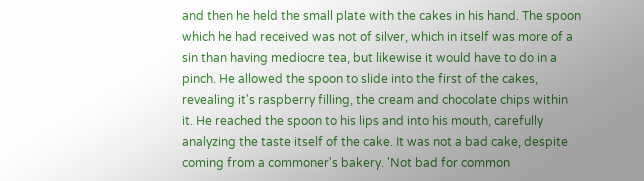and then he held the small plate with the cakes in his hand. The spoon which he had received was not of silver, which in itself was more of a sin than having mediocre tea, but likewise it would have to do in a pinch. He allowed the spoon to slide into the first of the cakes, revealing it's raspberry filling, the cream and chocolate chips within it. He reached the spoon to his lips and into his mouth, carefully analyzing the taste itself of the cake. It was not a bad cake, despite coming from a commoner's bakery. 'Not bad for common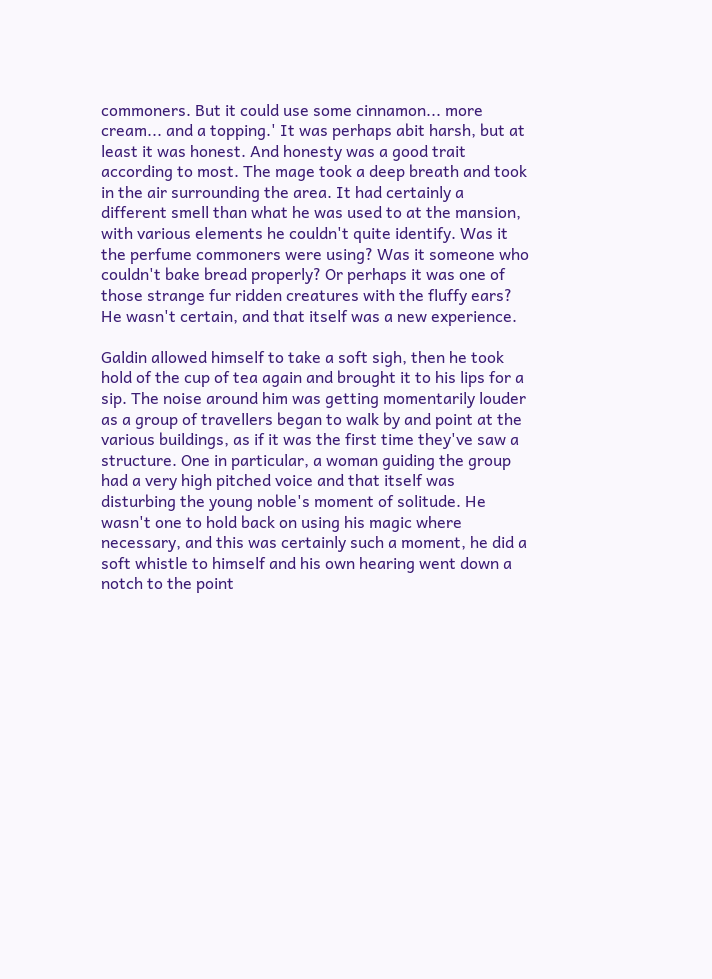commoners. But it could use some cinnamon... more cream... and a topping.' It was perhaps abit harsh, but at least it was honest. And honesty was a good trait according to most. The mage took a deep breath and took in the air surrounding the area. It had certainly a different smell than what he was used to at the mansion, with various elements he couldn't quite identify. Was it the perfume commoners were using? Was it someone who couldn't bake bread properly? Or perhaps it was one of those strange fur ridden creatures with the fluffy ears? He wasn't certain, and that itself was a new experience.

Galdin allowed himself to take a soft sigh, then he took hold of the cup of tea again and brought it to his lips for a sip. The noise around him was getting momentarily louder as a group of travellers began to walk by and point at the various buildings, as if it was the first time they've saw a structure. One in particular, a woman guiding the group had a very high pitched voice and that itself was disturbing the young noble's moment of solitude. He wasn't one to hold back on using his magic where necessary, and this was certainly such a moment, he did a soft whistle to himself and his own hearing went down a notch to the point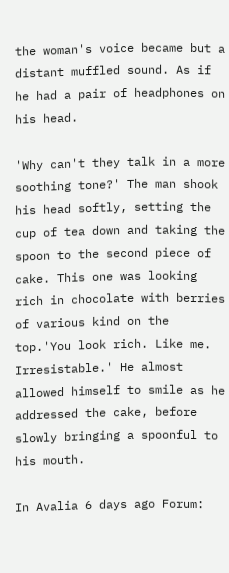the woman's voice became but a distant muffled sound. As if he had a pair of headphones on his head.

'Why can't they talk in a more soothing tone?' The man shook his head softly, setting the cup of tea down and taking the spoon to the second piece of cake. This one was looking rich in chocolate with berries of various kind on the top.'You look rich. Like me. Irresistable.' He almost allowed himself to smile as he addressed the cake, before slowly bringing a spoonful to his mouth.

In Avalia 6 days ago Forum: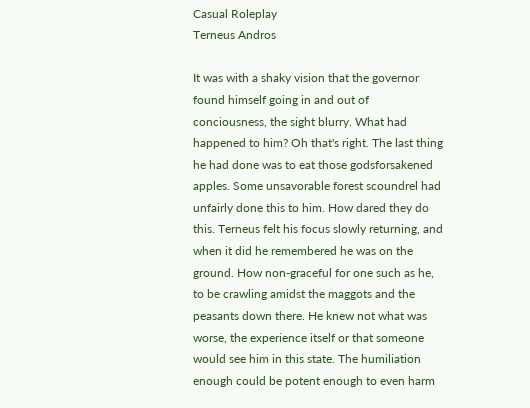Casual Roleplay
Terneus Andros

It was with a shaky vision that the governor found himself going in and out of conciousness, the sight blurry. What had happened to him? Oh that's right. The last thing he had done was to eat those godsforsakened apples. Some unsavorable forest scoundrel had unfairly done this to him. How dared they do this. Terneus felt his focus slowly returning, and when it did he remembered he was on the ground. How non-graceful for one such as he, to be crawling amidst the maggots and the peasants down there. He knew not what was worse, the experience itself or that someone would see him in this state. The humiliation enough could be potent enough to even harm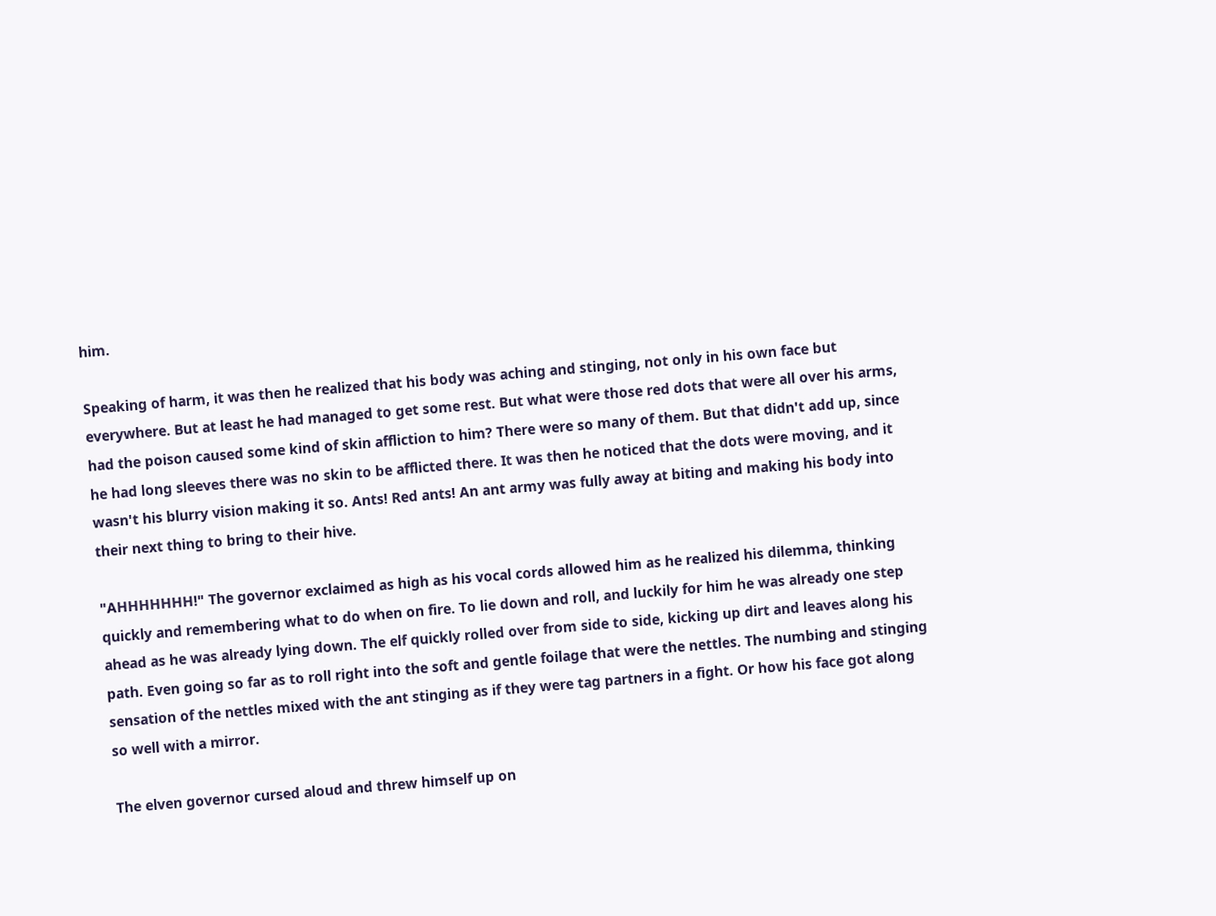him.

Speaking of harm, it was then he realized that his body was aching and stinging, not only in his own face but everywhere. But at least he had managed to get some rest. But what were those red dots that were all over his arms, had the poison caused some kind of skin affliction to him? There were so many of them. But that didn't add up, since he had long sleeves there was no skin to be afflicted there. It was then he noticed that the dots were moving, and it wasn't his blurry vision making it so. Ants! Red ants! An ant army was fully away at biting and making his body into their next thing to bring to their hive.

"AHHHHHHH!" The governor exclaimed as high as his vocal cords allowed him as he realized his dilemma, thinking quickly and remembering what to do when on fire. To lie down and roll, and luckily for him he was already one step ahead as he was already lying down. The elf quickly rolled over from side to side, kicking up dirt and leaves along his path. Even going so far as to roll right into the soft and gentle foilage that were the nettles. The numbing and stinging sensation of the nettles mixed with the ant stinging as if they were tag partners in a fight. Or how his face got along so well with a mirror.

The elven governor cursed aloud and threw himself up on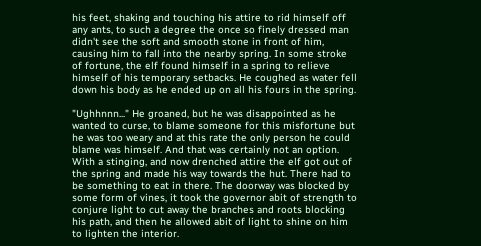his feet, shaking and touching his attire to rid himself off any ants, to such a degree the once so finely dressed man didn't see the soft and smooth stone in front of him, causing him to fall into the nearby spring. In some stroke of fortune, the elf found himself in a spring to relieve himself of his temporary setbacks. He coughed as water fell down his body as he ended up on all his fours in the spring.

"Ughhnnn..." He groaned, but he was disappointed as he wanted to curse, to blame someone for this misfortune but he was too weary and at this rate the only person he could blame was himself. And that was certainly not an option. With a stinging, and now drenched attire the elf got out of the spring and made his way towards the hut. There had to be something to eat in there. The doorway was blocked by some form of vines, it took the governor abit of strength to conjure light to cut away the branches and roots blocking his path, and then he allowed abit of light to shine on him to lighten the interior.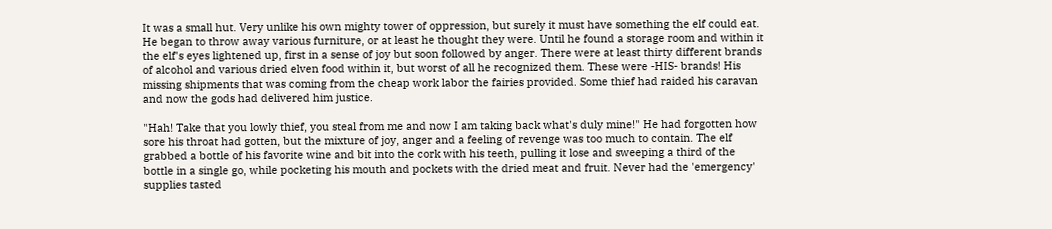It was a small hut. Very unlike his own mighty tower of oppression, but surely it must have something the elf could eat. He began to throw away various furniture, or at least he thought they were. Until he found a storage room and within it the elf's eyes lightened up, first in a sense of joy but soon followed by anger. There were at least thirty different brands of alcohol and various dried elven food within it, but worst of all he recognized them. These were -HIS- brands! His missing shipments that was coming from the cheap work labor the fairies provided. Some thief had raided his caravan and now the gods had delivered him justice.

"Hah! Take that you lowly thief, you steal from me and now I am taking back what's duly mine!" He had forgotten how sore his throat had gotten, but the mixture of joy, anger and a feeling of revenge was too much to contain. The elf grabbed a bottle of his favorite wine and bit into the cork with his teeth, pulling it lose and sweeping a third of the bottle in a single go, while pocketing his mouth and pockets with the dried meat and fruit. Never had the 'emergency' supplies tasted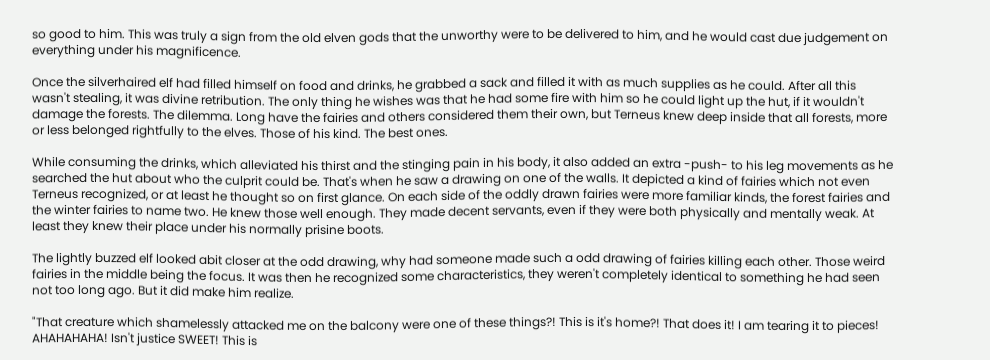so good to him. This was truly a sign from the old elven gods that the unworthy were to be delivered to him, and he would cast due judgement on everything under his magnificence.

Once the silverhaired elf had filled himself on food and drinks, he grabbed a sack and filled it with as much supplies as he could. After all this wasn't stealing, it was divine retribution. The only thing he wishes was that he had some fire with him so he could light up the hut, if it wouldn't damage the forests. The dilemma. Long have the fairies and others considered them their own, but Terneus knew deep inside that all forests, more or less belonged rightfully to the elves. Those of his kind. The best ones.

While consuming the drinks, which alleviated his thirst and the stinging pain in his body, it also added an extra -push- to his leg movements as he searched the hut about who the culprit could be. That's when he saw a drawing on one of the walls. It depicted a kind of fairies which not even Terneus recognized, or at least he thought so on first glance. On each side of the oddly drawn fairies were more familiar kinds, the forest fairies and the winter fairies to name two. He knew those well enough. They made decent servants, even if they were both physically and mentally weak. At least they knew their place under his normally prisine boots.

The lightly buzzed elf looked abit closer at the odd drawing, why had someone made such a odd drawing of fairies killing each other. Those weird fairies in the middle being the focus. It was then he recognized some characteristics, they weren't completely identical to something he had seen not too long ago. But it did make him realize.

"That creature which shamelessly attacked me on the balcony were one of these things?! This is it's home?! That does it! I am tearing it to pieces! AHAHAHAHA! Isn't justice SWEET! This is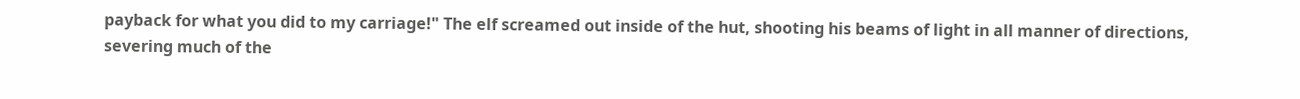payback for what you did to my carriage!" The elf screamed out inside of the hut, shooting his beams of light in all manner of directions, severing much of the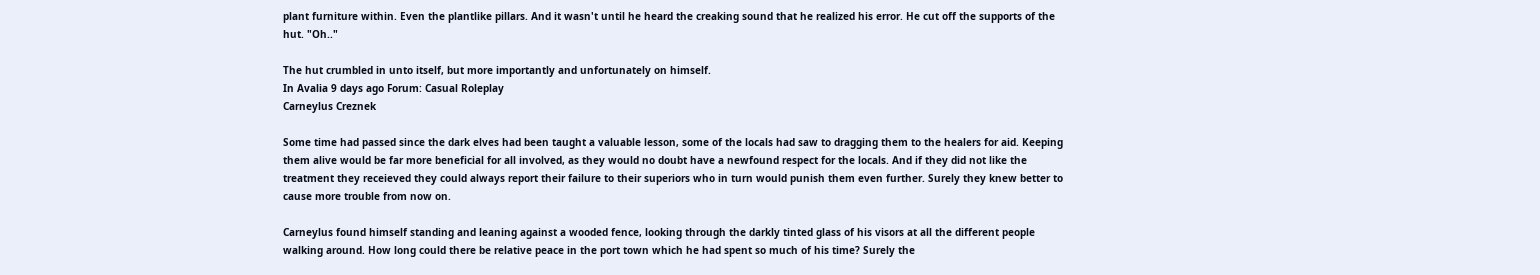plant furniture within. Even the plantlike pillars. And it wasn't until he heard the creaking sound that he realized his error. He cut off the supports of the hut. "Oh.."

The hut crumbled in unto itself, but more importantly and unfortunately on himself.
In Avalia 9 days ago Forum: Casual Roleplay
Carneylus Creznek

Some time had passed since the dark elves had been taught a valuable lesson, some of the locals had saw to dragging them to the healers for aid. Keeping them alive would be far more beneficial for all involved, as they would no doubt have a newfound respect for the locals. And if they did not like the treatment they receieved they could always report their failure to their superiors who in turn would punish them even further. Surely they knew better to cause more trouble from now on.

Carneylus found himself standing and leaning against a wooded fence, looking through the darkly tinted glass of his visors at all the different people walking around. How long could there be relative peace in the port town which he had spent so much of his time? Surely the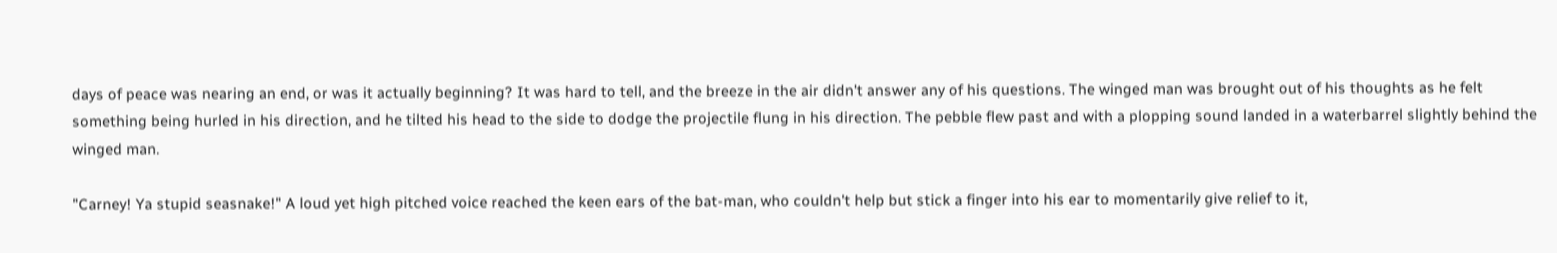days of peace was nearing an end, or was it actually beginning? It was hard to tell, and the breeze in the air didn't answer any of his questions. The winged man was brought out of his thoughts as he felt something being hurled in his direction, and he tilted his head to the side to dodge the projectile flung in his direction. The pebble flew past and with a plopping sound landed in a waterbarrel slightly behind the winged man.

"Carney! Ya stupid seasnake!" A loud yet high pitched voice reached the keen ears of the bat-man, who couldn't help but stick a finger into his ear to momentarily give relief to it,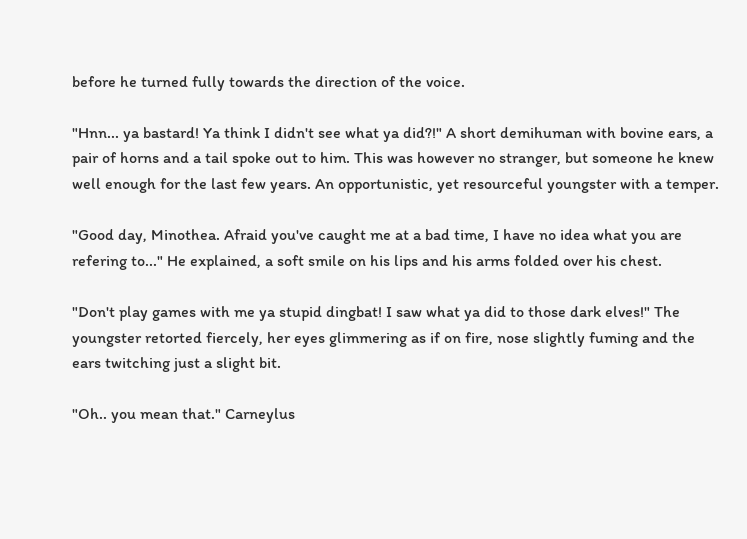before he turned fully towards the direction of the voice.

"Hnn... ya bastard! Ya think I didn't see what ya did?!" A short demihuman with bovine ears, a pair of horns and a tail spoke out to him. This was however no stranger, but someone he knew well enough for the last few years. An opportunistic, yet resourceful youngster with a temper.

"Good day, Minothea. Afraid you've caught me at a bad time, I have no idea what you are refering to..." He explained, a soft smile on his lips and his arms folded over his chest.

"Don't play games with me ya stupid dingbat! I saw what ya did to those dark elves!" The youngster retorted fiercely, her eyes glimmering as if on fire, nose slightly fuming and the ears twitching just a slight bit.

"Oh.. you mean that." Carneylus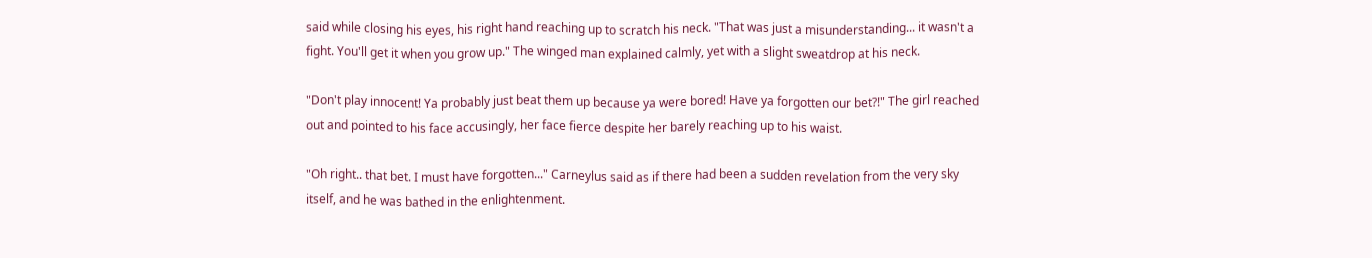said while closing his eyes, his right hand reaching up to scratch his neck. "That was just a misunderstanding... it wasn't a fight. You'll get it when you grow up." The winged man explained calmly, yet with a slight sweatdrop at his neck.

"Don't play innocent! Ya probably just beat them up because ya were bored! Have ya forgotten our bet?!" The girl reached out and pointed to his face accusingly, her face fierce despite her barely reaching up to his waist.

"Oh right.. that bet. I must have forgotten..." Carneylus said as if there had been a sudden revelation from the very sky itself, and he was bathed in the enlightenment.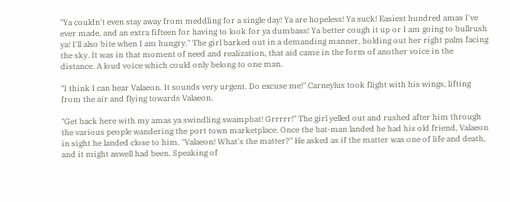"Ya couldn't even stay away from meddling for a single day! Ya are hopeless! Ya suck! Easiest hundred amas I've ever made, and an extra fifteen for having to look for ya dumbass! Ya better cough it up or I am going to bullrush ya! I'll also bite when I am hungry." The girl barked out in a demanding manner, holding out her right palm facing the sky. It was in that moment of need and realization, that aid came in the form of another voice in the distance. A loud voice which could only belong to one man.

"I think I can hear Valaeon. It sounds very urgent. Do excuse me!" Carneylus took flight with his wings, lifting from the air and flying towards Valaeon.

"Get back here with my amas ya swindling swampbat! Grrrrr!" The girl yelled out and rushed after him through the various people wandering the port town marketplace. Once the bat-man landed he had his old friend, Valaeon in sight he landed close to him. "Valaeon! What's the matter?" He asked as if the matter was one of life and death, and it might aswell had been. Speaking of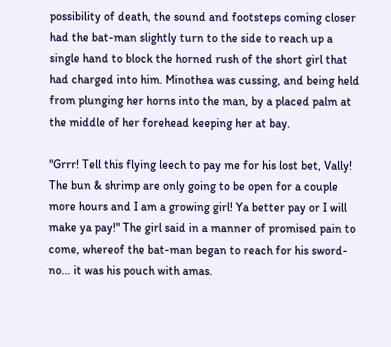possibility of death, the sound and footsteps coming closer had the bat-man slightly turn to the side to reach up a single hand to block the horned rush of the short girl that had charged into him. Minothea was cussing, and being held from plunging her horns into the man, by a placed palm at the middle of her forehead keeping her at bay.

"Grrr! Tell this flying leech to pay me for his lost bet, Vally! The bun & shrimp are only going to be open for a couple more hours and I am a growing girl! Ya better pay or I will make ya pay!" The girl said in a manner of promised pain to come, whereof the bat-man began to reach for his sword- no... it was his pouch with amas.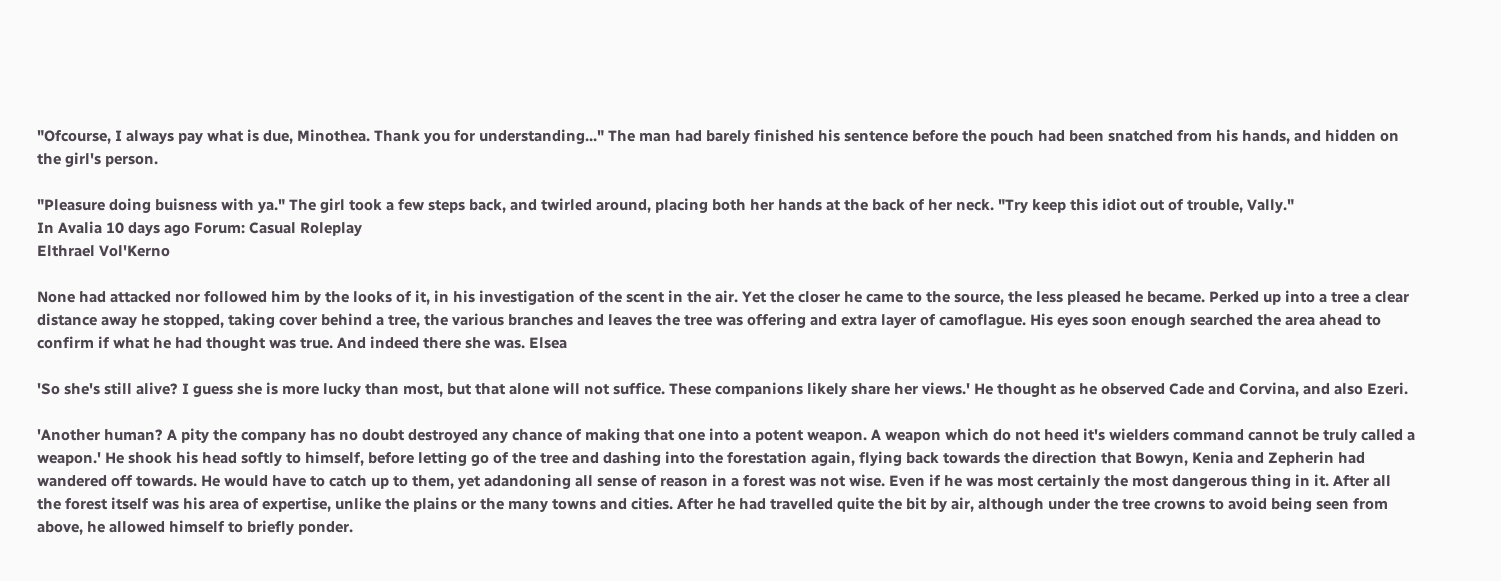"Ofcourse, I always pay what is due, Minothea. Thank you for understanding..." The man had barely finished his sentence before the pouch had been snatched from his hands, and hidden on the girl's person.

"Pleasure doing buisness with ya." The girl took a few steps back, and twirled around, placing both her hands at the back of her neck. "Try keep this idiot out of trouble, Vally."
In Avalia 10 days ago Forum: Casual Roleplay
Elthrael Vol'Kerno

None had attacked nor followed him by the looks of it, in his investigation of the scent in the air. Yet the closer he came to the source, the less pleased he became. Perked up into a tree a clear distance away he stopped, taking cover behind a tree, the various branches and leaves the tree was offering and extra layer of camoflague. His eyes soon enough searched the area ahead to confirm if what he had thought was true. And indeed there she was. Elsea

'So she's still alive? I guess she is more lucky than most, but that alone will not suffice. These companions likely share her views.' He thought as he observed Cade and Corvina, and also Ezeri.

'Another human? A pity the company has no doubt destroyed any chance of making that one into a potent weapon. A weapon which do not heed it's wielders command cannot be truly called a weapon.' He shook his head softly to himself, before letting go of the tree and dashing into the forestation again, flying back towards the direction that Bowyn, Kenia and Zepherin had wandered off towards. He would have to catch up to them, yet adandoning all sense of reason in a forest was not wise. Even if he was most certainly the most dangerous thing in it. After all the forest itself was his area of expertise, unlike the plains or the many towns and cities. After he had travelled quite the bit by air, although under the tree crowns to avoid being seen from above, he allowed himself to briefly ponder.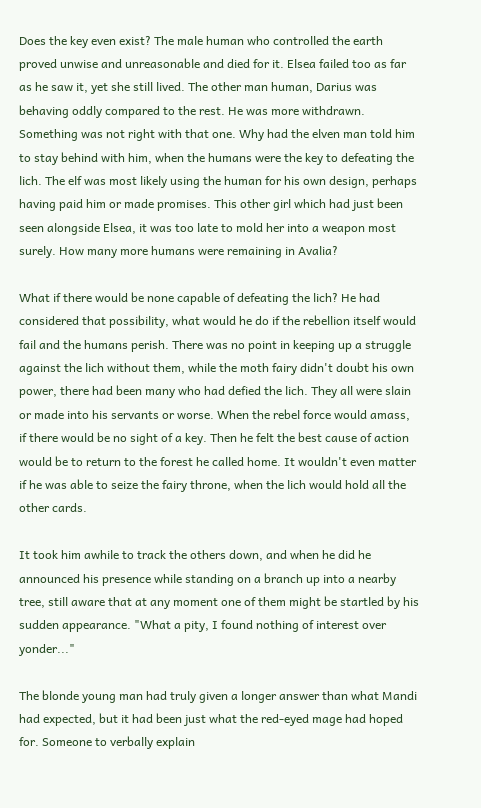Does the key even exist? The male human who controlled the earth proved unwise and unreasonable and died for it. Elsea failed too as far as he saw it, yet she still lived. The other man human, Darius was behaving oddly compared to the rest. He was more withdrawn. Something was not right with that one. Why had the elven man told him to stay behind with him, when the humans were the key to defeating the lich. The elf was most likely using the human for his own design, perhaps having paid him or made promises. This other girl which had just been seen alongside Elsea, it was too late to mold her into a weapon most surely. How many more humans were remaining in Avalia?

What if there would be none capable of defeating the lich? He had considered that possibility, what would he do if the rebellion itself would fail and the humans perish. There was no point in keeping up a struggle against the lich without them, while the moth fairy didn't doubt his own power, there had been many who had defied the lich. They all were slain or made into his servants or worse. When the rebel force would amass, if there would be no sight of a key. Then he felt the best cause of action would be to return to the forest he called home. It wouldn't even matter if he was able to seize the fairy throne, when the lich would hold all the other cards.

It took him awhile to track the others down, and when he did he announced his presence while standing on a branch up into a nearby tree, still aware that at any moment one of them might be startled by his sudden appearance. "What a pity, I found nothing of interest over yonder..."

The blonde young man had truly given a longer answer than what Mandi had expected, but it had been just what the red-eyed mage had hoped for. Someone to verbally explain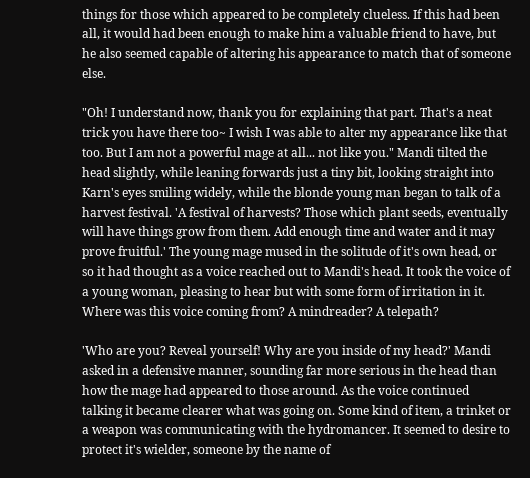things for those which appeared to be completely clueless. If this had been all, it would had been enough to make him a valuable friend to have, but he also seemed capable of altering his appearance to match that of someone else.

"Oh! I understand now, thank you for explaining that part. That's a neat trick you have there too~ I wish I was able to alter my appearance like that too. But I am not a powerful mage at all... not like you." Mandi tilted the head slightly, while leaning forwards just a tiny bit, looking straight into Karn's eyes smiling widely, while the blonde young man began to talk of a harvest festival. 'A festival of harvests? Those which plant seeds, eventually will have things grow from them. Add enough time and water and it may prove fruitful.' The young mage mused in the solitude of it's own head, or so it had thought as a voice reached out to Mandi's head. It took the voice of a young woman, pleasing to hear but with some form of irritation in it. Where was this voice coming from? A mindreader? A telepath?

'Who are you? Reveal yourself! Why are you inside of my head?' Mandi asked in a defensive manner, sounding far more serious in the head than how the mage had appeared to those around. As the voice continued talking it became clearer what was going on. Some kind of item, a trinket or a weapon was communicating with the hydromancer. It seemed to desire to protect it's wielder, someone by the name of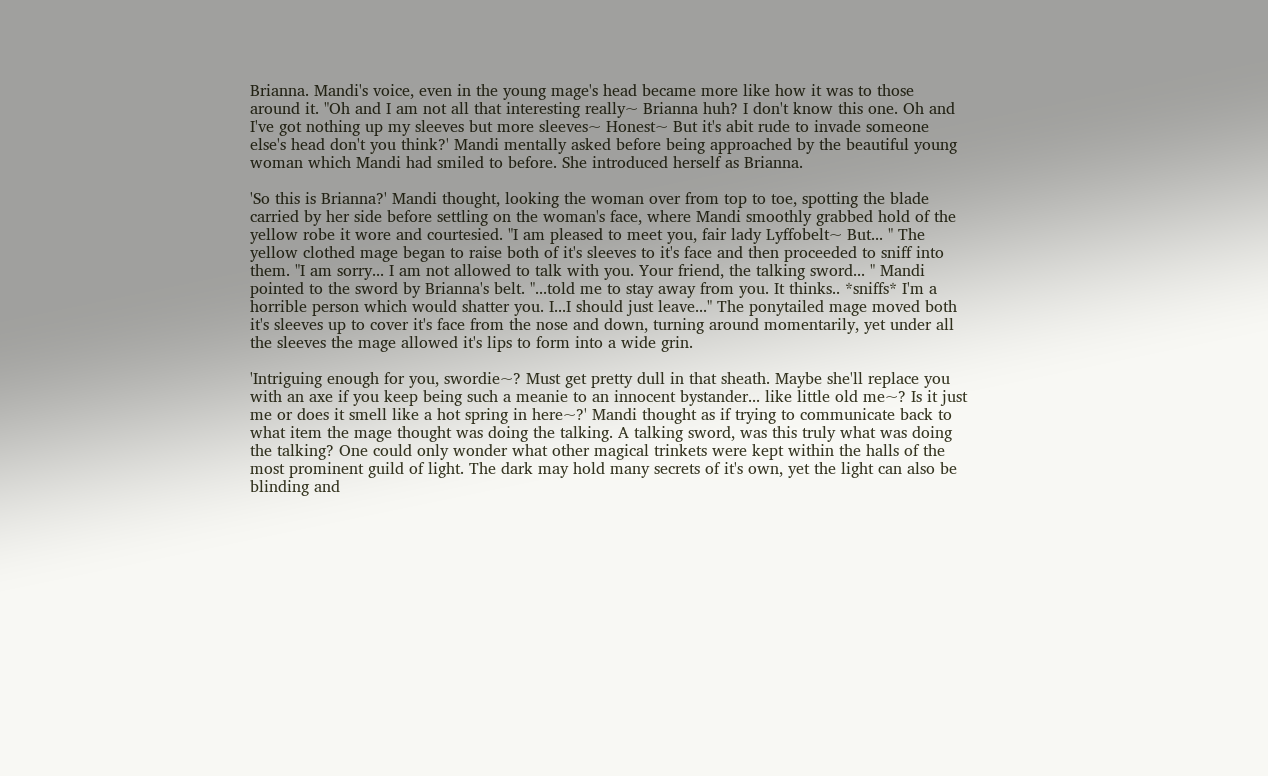Brianna. Mandi's voice, even in the young mage's head became more like how it was to those around it. "Oh and I am not all that interesting really~ Brianna huh? I don't know this one. Oh and I've got nothing up my sleeves but more sleeves~ Honest~ But it's abit rude to invade someone else's head don't you think?' Mandi mentally asked before being approached by the beautiful young woman which Mandi had smiled to before. She introduced herself as Brianna.

'So this is Brianna?' Mandi thought, looking the woman over from top to toe, spotting the blade carried by her side before settling on the woman's face, where Mandi smoothly grabbed hold of the yellow robe it wore and courtesied. "I am pleased to meet you, fair lady Lyffobelt~ But... " The yellow clothed mage began to raise both of it's sleeves to it's face and then proceeded to sniff into them. "I am sorry... I am not allowed to talk with you. Your friend, the talking sword... " Mandi pointed to the sword by Brianna's belt. "...told me to stay away from you. It thinks.. *sniffs* I'm a horrible person which would shatter you. I...I should just leave..." The ponytailed mage moved both it's sleeves up to cover it's face from the nose and down, turning around momentarily, yet under all the sleeves the mage allowed it's lips to form into a wide grin.

'Intriguing enough for you, swordie~? Must get pretty dull in that sheath. Maybe she'll replace you with an axe if you keep being such a meanie to an innocent bystander... like little old me~? Is it just me or does it smell like a hot spring in here~?' Mandi thought as if trying to communicate back to what item the mage thought was doing the talking. A talking sword, was this truly what was doing the talking? One could only wonder what other magical trinkets were kept within the halls of the most prominent guild of light. The dark may hold many secrets of it's own, yet the light can also be blinding and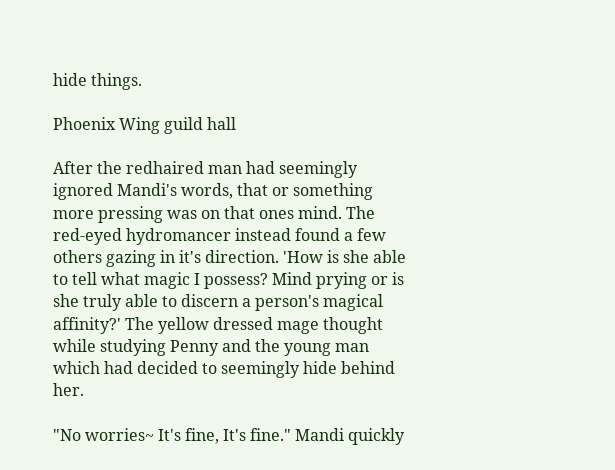hide things.

Phoenix Wing guild hall

After the redhaired man had seemingly ignored Mandi's words, that or something more pressing was on that ones mind. The red-eyed hydromancer instead found a few others gazing in it's direction. 'How is she able to tell what magic I possess? Mind prying or is she truly able to discern a person's magical affinity?' The yellow dressed mage thought while studying Penny and the young man which had decided to seemingly hide behind her.

"No worries~ It's fine, It's fine." Mandi quickly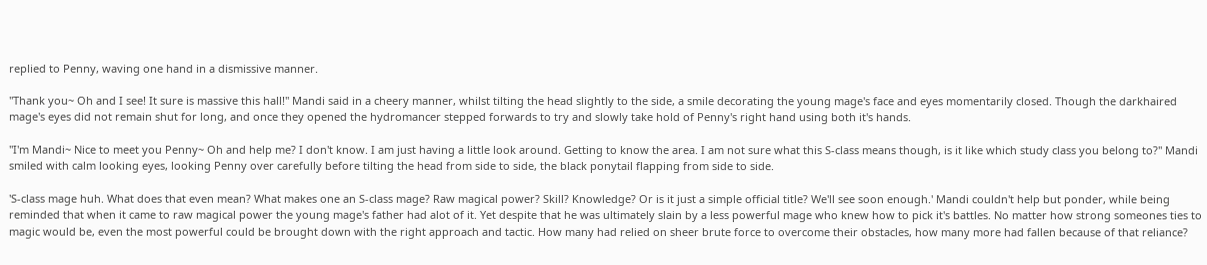replied to Penny, waving one hand in a dismissive manner.

"Thank you~ Oh and I see! It sure is massive this hall!" Mandi said in a cheery manner, whilst tilting the head slightly to the side, a smile decorating the young mage's face and eyes momentarily closed. Though the darkhaired mage's eyes did not remain shut for long, and once they opened the hydromancer stepped forwards to try and slowly take hold of Penny's right hand using both it's hands.

"I'm Mandi~ Nice to meet you Penny~ Oh and help me? I don't know. I am just having a little look around. Getting to know the area. I am not sure what this S-class means though, is it like which study class you belong to?" Mandi smiled with calm looking eyes, looking Penny over carefully before tilting the head from side to side, the black ponytail flapping from side to side.

'S-class mage huh. What does that even mean? What makes one an S-class mage? Raw magical power? Skill? Knowledge? Or is it just a simple official title? We'll see soon enough.' Mandi couldn't help but ponder, while being reminded that when it came to raw magical power the young mage's father had alot of it. Yet despite that he was ultimately slain by a less powerful mage who knew how to pick it's battles. No matter how strong someones ties to magic would be, even the most powerful could be brought down with the right approach and tactic. How many had relied on sheer brute force to overcome their obstacles, how many more had fallen because of that reliance?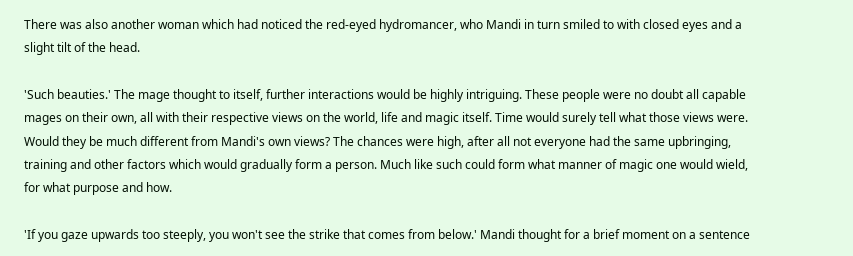There was also another woman which had noticed the red-eyed hydromancer, who Mandi in turn smiled to with closed eyes and a slight tilt of the head.

'Such beauties.' The mage thought to itself, further interactions would be highly intriguing. These people were no doubt all capable mages on their own, all with their respective views on the world, life and magic itself. Time would surely tell what those views were. Would they be much different from Mandi's own views? The chances were high, after all not everyone had the same upbringing, training and other factors which would gradually form a person. Much like such could form what manner of magic one would wield, for what purpose and how.

'If you gaze upwards too steeply, you won't see the strike that comes from below.' Mandi thought for a brief moment on a sentence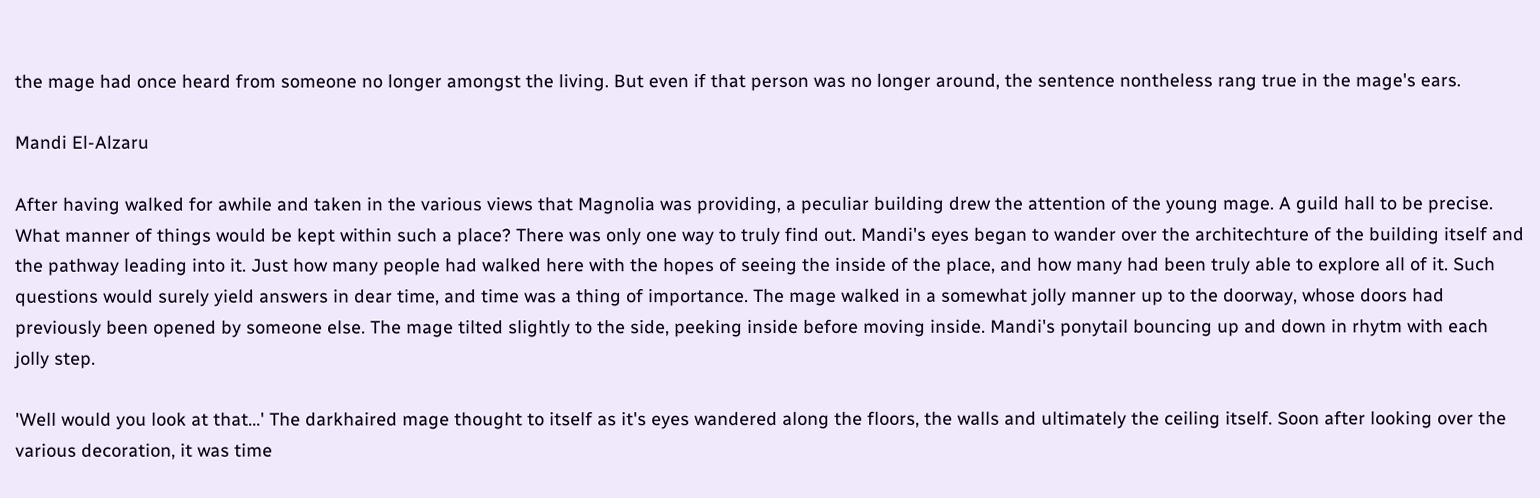the mage had once heard from someone no longer amongst the living. But even if that person was no longer around, the sentence nontheless rang true in the mage's ears.

Mandi El-Alzaru

After having walked for awhile and taken in the various views that Magnolia was providing, a peculiar building drew the attention of the young mage. A guild hall to be precise. What manner of things would be kept within such a place? There was only one way to truly find out. Mandi's eyes began to wander over the architechture of the building itself and the pathway leading into it. Just how many people had walked here with the hopes of seeing the inside of the place, and how many had been truly able to explore all of it. Such questions would surely yield answers in dear time, and time was a thing of importance. The mage walked in a somewhat jolly manner up to the doorway, whose doors had previously been opened by someone else. The mage tilted slightly to the side, peeking inside before moving inside. Mandi's ponytail bouncing up and down in rhytm with each jolly step.

'Well would you look at that...' The darkhaired mage thought to itself as it's eyes wandered along the floors, the walls and ultimately the ceiling itself. Soon after looking over the various decoration, it was time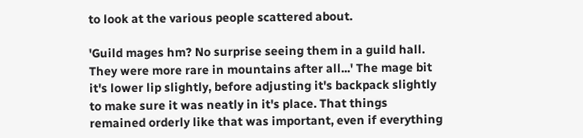to look at the various people scattered about.

'Guild mages hm? No surprise seeing them in a guild hall. They were more rare in mountains after all...' The mage bit it's lower lip slightly, before adjusting it's backpack slightly to make sure it was neatly in it's place. That things remained orderly like that was important, even if everything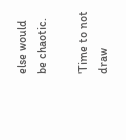else would be chaotic.

'Time to not draw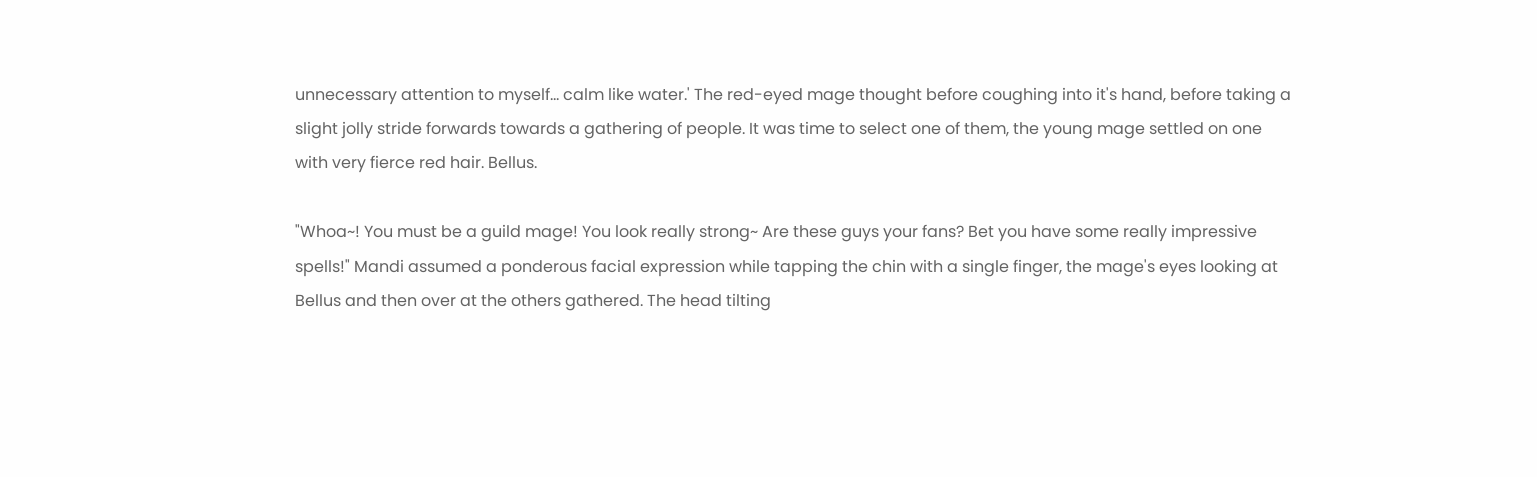unnecessary attention to myself... calm like water.' The red-eyed mage thought before coughing into it's hand, before taking a slight jolly stride forwards towards a gathering of people. It was time to select one of them, the young mage settled on one with very fierce red hair. Bellus.

"Whoa~! You must be a guild mage! You look really strong~ Are these guys your fans? Bet you have some really impressive spells!" Mandi assumed a ponderous facial expression while tapping the chin with a single finger, the mage's eyes looking at Bellus and then over at the others gathered. The head tilting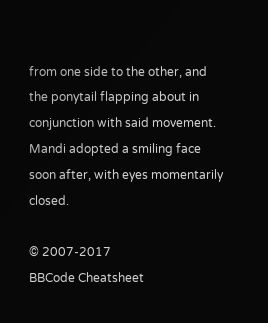from one side to the other, and the ponytail flapping about in conjunction with said movement. Mandi adopted a smiling face soon after, with eyes momentarily closed.

© 2007-2017
BBCode Cheatsheet